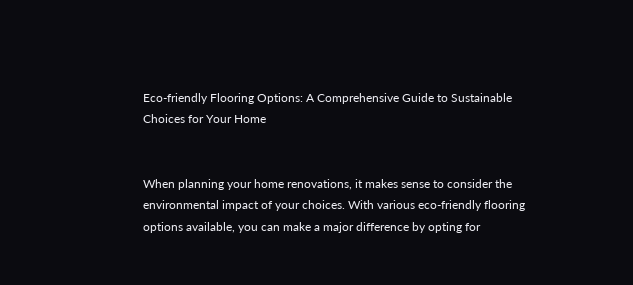Eco-friendly Flooring Options: A Comprehensive Guide to Sustainable Choices for Your Home


When planning your home renovations, it makes sense to consider the environmental impact of your choices. With various eco-friendly flooring options available, you can make a major difference by opting for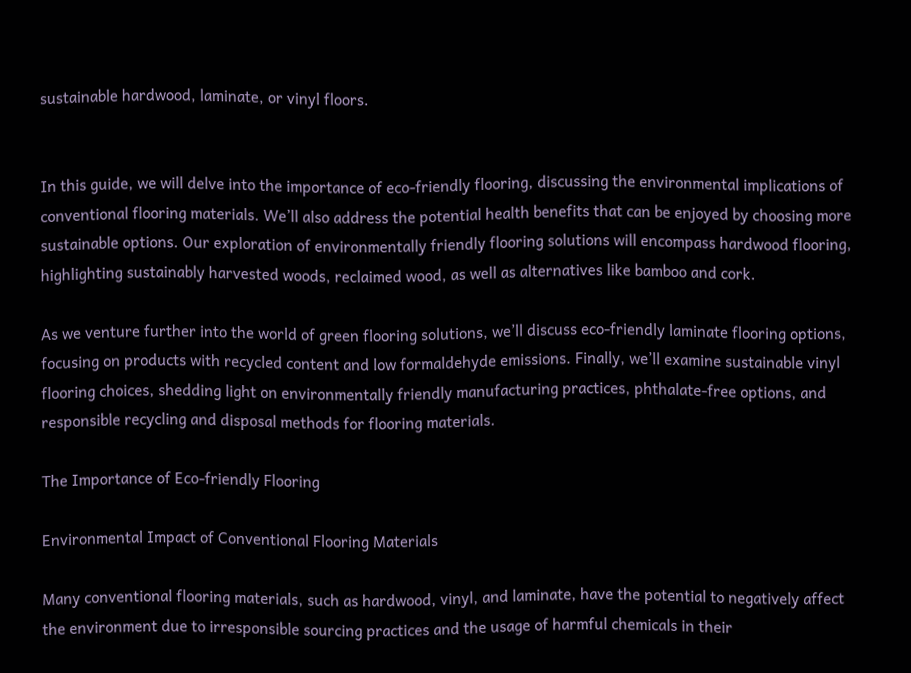sustainable hardwood, laminate, or vinyl floors.


In this guide, we will delve into the importance of eco-friendly flooring, discussing the environmental implications of conventional flooring materials. We’ll also address the potential health benefits that can be enjoyed by choosing more sustainable options. Our exploration of environmentally friendly flooring solutions will encompass hardwood flooring, highlighting sustainably harvested woods, reclaimed wood, as well as alternatives like bamboo and cork.

As we venture further into the world of green flooring solutions, we’ll discuss eco-friendly laminate flooring options, focusing on products with recycled content and low formaldehyde emissions. Finally, we’ll examine sustainable vinyl flooring choices, shedding light on environmentally friendly manufacturing practices, phthalate-free options, and responsible recycling and disposal methods for flooring materials.

The Importance of Eco-friendly Flooring

Environmental Impact of Conventional Flooring Materials

Many conventional flooring materials, such as hardwood, vinyl, and laminate, have the potential to negatively affect the environment due to irresponsible sourcing practices and the usage of harmful chemicals in their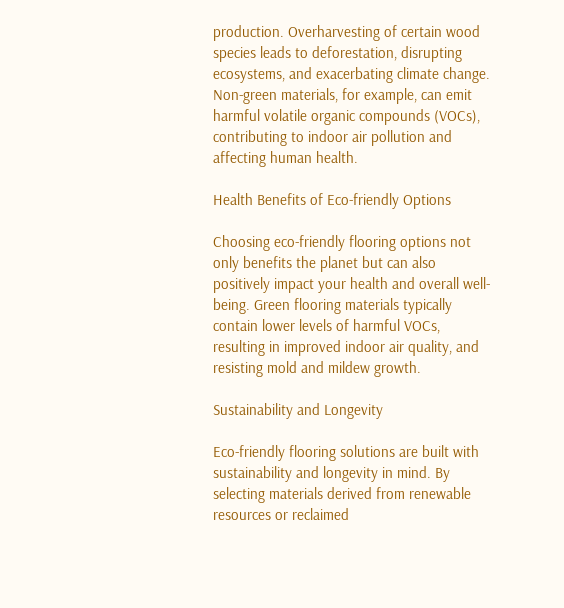production. Overharvesting of certain wood species leads to deforestation, disrupting ecosystems, and exacerbating climate change. Non-green materials, for example, can emit harmful volatile organic compounds (VOCs), contributing to indoor air pollution and affecting human health.

Health Benefits of Eco-friendly Options

Choosing eco-friendly flooring options not only benefits the planet but can also positively impact your health and overall well-being. Green flooring materials typically contain lower levels of harmful VOCs, resulting in improved indoor air quality, and resisting mold and mildew growth.

Sustainability and Longevity

Eco-friendly flooring solutions are built with sustainability and longevity in mind. By selecting materials derived from renewable resources or reclaimed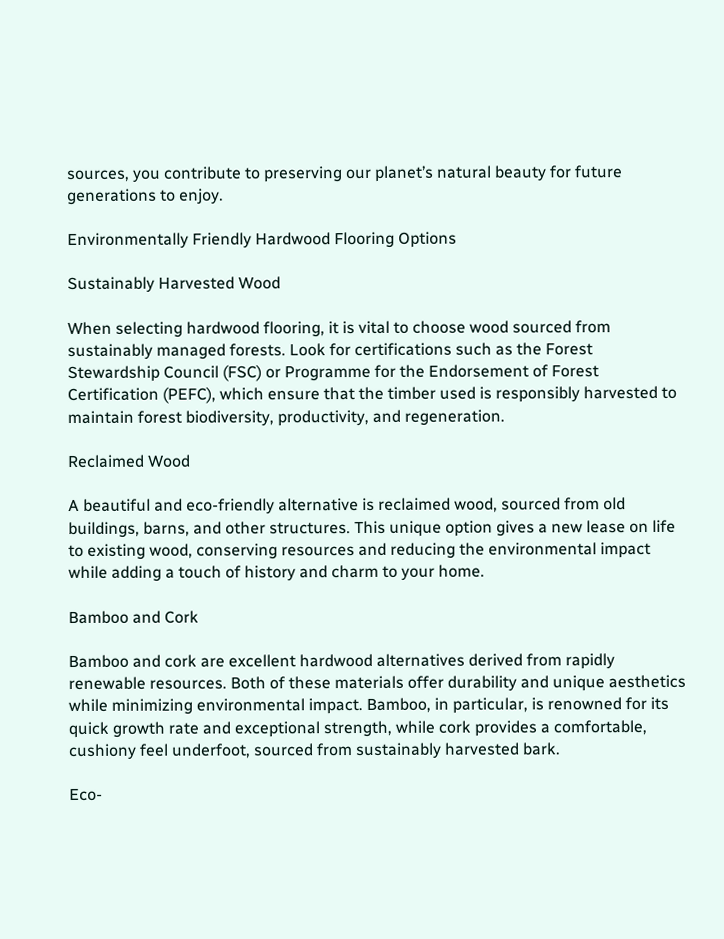sources, you contribute to preserving our planet’s natural beauty for future generations to enjoy.

Environmentally Friendly Hardwood Flooring Options

Sustainably Harvested Wood

When selecting hardwood flooring, it is vital to choose wood sourced from sustainably managed forests. Look for certifications such as the Forest Stewardship Council (FSC) or Programme for the Endorsement of Forest Certification (PEFC), which ensure that the timber used is responsibly harvested to maintain forest biodiversity, productivity, and regeneration.

Reclaimed Wood

A beautiful and eco-friendly alternative is reclaimed wood, sourced from old buildings, barns, and other structures. This unique option gives a new lease on life to existing wood, conserving resources and reducing the environmental impact while adding a touch of history and charm to your home.

Bamboo and Cork

Bamboo and cork are excellent hardwood alternatives derived from rapidly renewable resources. Both of these materials offer durability and unique aesthetics while minimizing environmental impact. Bamboo, in particular, is renowned for its quick growth rate and exceptional strength, while cork provides a comfortable, cushiony feel underfoot, sourced from sustainably harvested bark.

Eco-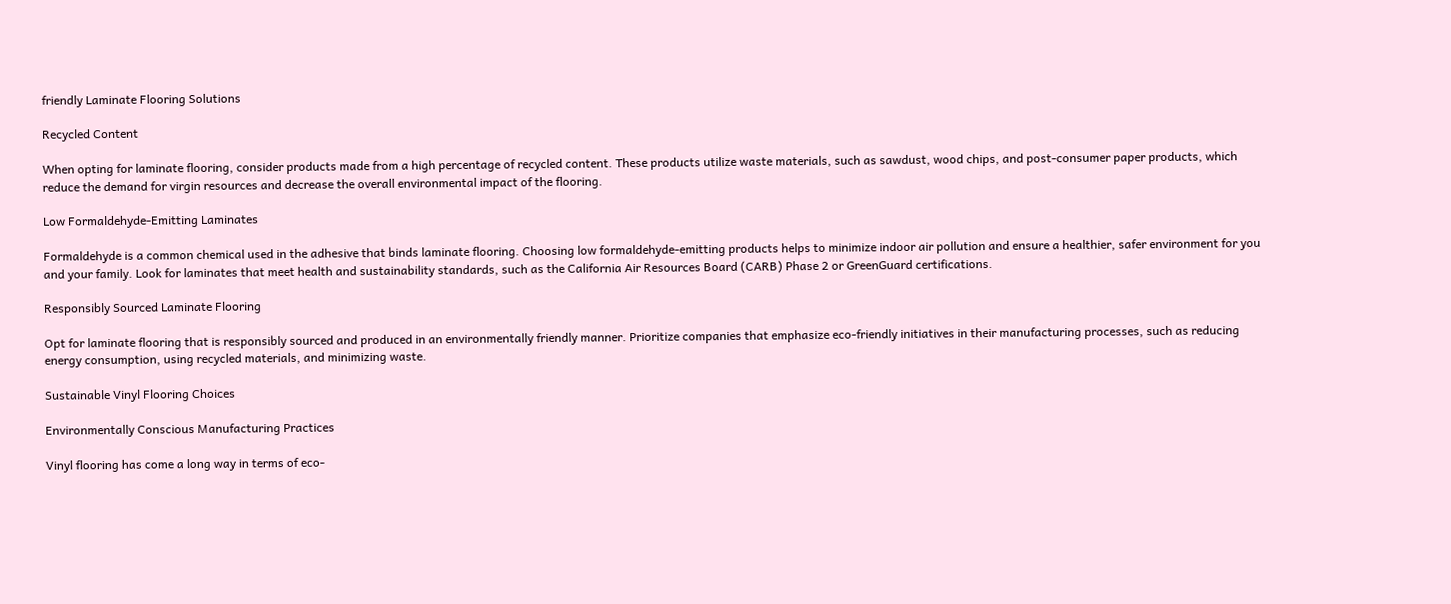friendly Laminate Flooring Solutions

Recycled Content

When opting for laminate flooring, consider products made from a high percentage of recycled content. These products utilize waste materials, such as sawdust, wood chips, and post-consumer paper products, which reduce the demand for virgin resources and decrease the overall environmental impact of the flooring.

Low Formaldehyde-Emitting Laminates

Formaldehyde is a common chemical used in the adhesive that binds laminate flooring. Choosing low formaldehyde-emitting products helps to minimize indoor air pollution and ensure a healthier, safer environment for you and your family. Look for laminates that meet health and sustainability standards, such as the California Air Resources Board (CARB) Phase 2 or GreenGuard certifications.

Responsibly Sourced Laminate Flooring

Opt for laminate flooring that is responsibly sourced and produced in an environmentally friendly manner. Prioritize companies that emphasize eco-friendly initiatives in their manufacturing processes, such as reducing energy consumption, using recycled materials, and minimizing waste.

Sustainable Vinyl Flooring Choices

Environmentally Conscious Manufacturing Practices

Vinyl flooring has come a long way in terms of eco-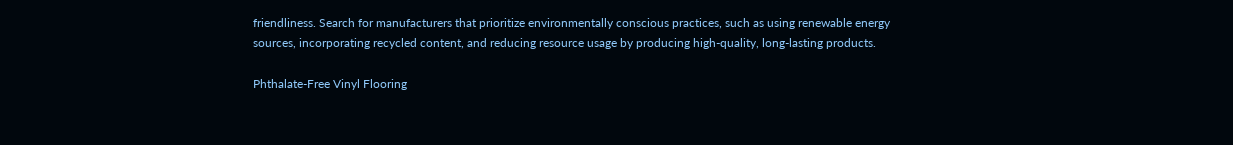friendliness. Search for manufacturers that prioritize environmentally conscious practices, such as using renewable energy sources, incorporating recycled content, and reducing resource usage by producing high-quality, long-lasting products.

Phthalate-Free Vinyl Flooring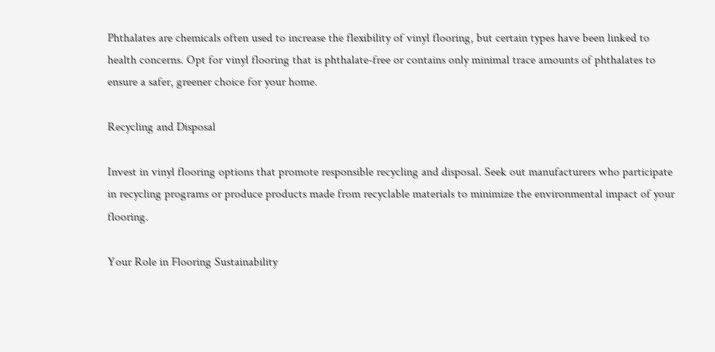Phthalates are chemicals often used to increase the flexibility of vinyl flooring, but certain types have been linked to health concerns. Opt for vinyl flooring that is phthalate-free or contains only minimal trace amounts of phthalates to ensure a safer, greener choice for your home.

Recycling and Disposal

Invest in vinyl flooring options that promote responsible recycling and disposal. Seek out manufacturers who participate in recycling programs or produce products made from recyclable materials to minimize the environmental impact of your flooring.

Your Role in Flooring Sustainability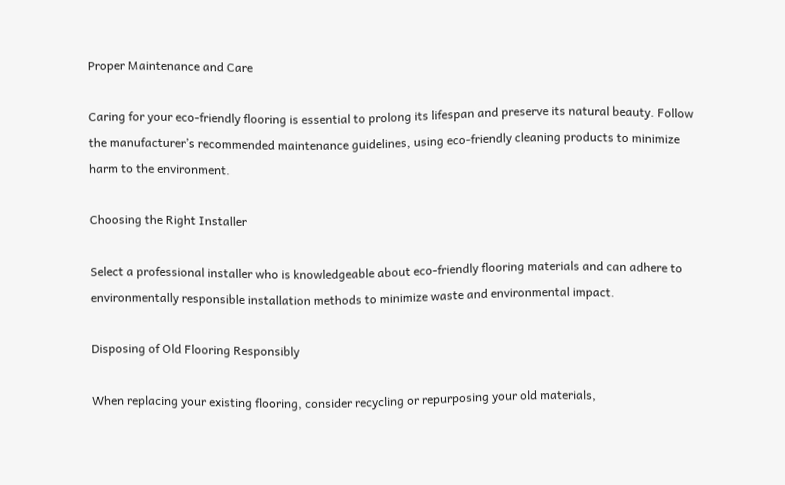Proper Maintenance and Care

Caring for your eco-friendly flooring is essential to prolong its lifespan and preserve its natural beauty. Follow the manufacturer’s recommended maintenance guidelines, using eco-friendly cleaning products to minimize harm to the environment.

Choosing the Right Installer

Select a professional installer who is knowledgeable about eco-friendly flooring materials and can adhere to environmentally responsible installation methods to minimize waste and environmental impact.

Disposing of Old Flooring Responsibly

When replacing your existing flooring, consider recycling or repurposing your old materials,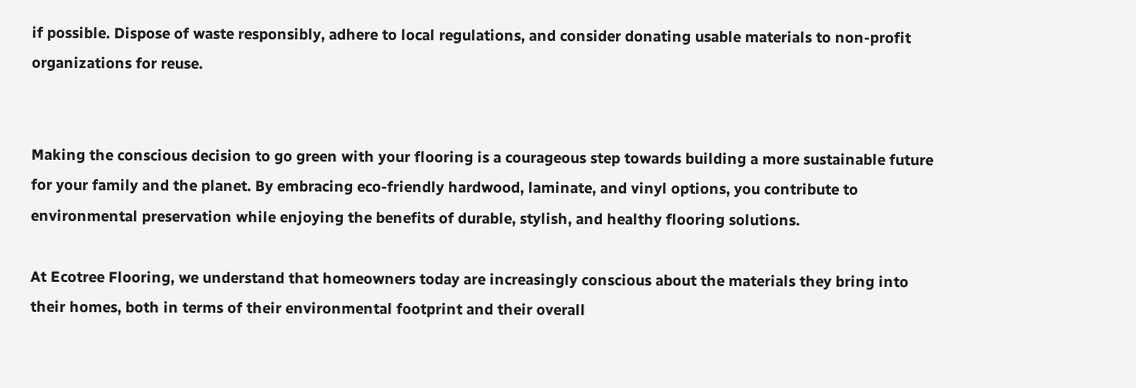if possible. Dispose of waste responsibly, adhere to local regulations, and consider donating usable materials to non-profit organizations for reuse.


Making the conscious decision to go green with your flooring is a courageous step towards building a more sustainable future for your family and the planet. By embracing eco-friendly hardwood, laminate, and vinyl options, you contribute to environmental preservation while enjoying the benefits of durable, stylish, and healthy flooring solutions.

At Ecotree Flooring, we understand that homeowners today are increasingly conscious about the materials they bring into their homes, both in terms of their environmental footprint and their overall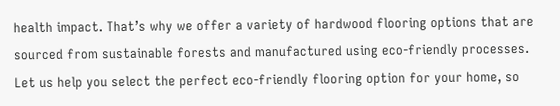health impact. That’s why we offer a variety of hardwood flooring options that are sourced from sustainable forests and manufactured using eco-friendly processes. Let us help you select the perfect eco-friendly flooring option for your home, so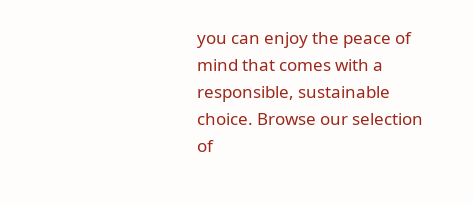you can enjoy the peace of mind that comes with a responsible, sustainable choice. Browse our selection of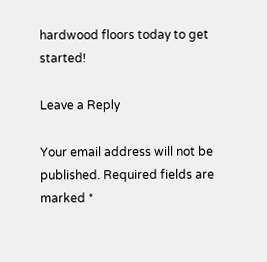hardwood floors today to get started!

Leave a Reply

Your email address will not be published. Required fields are marked *